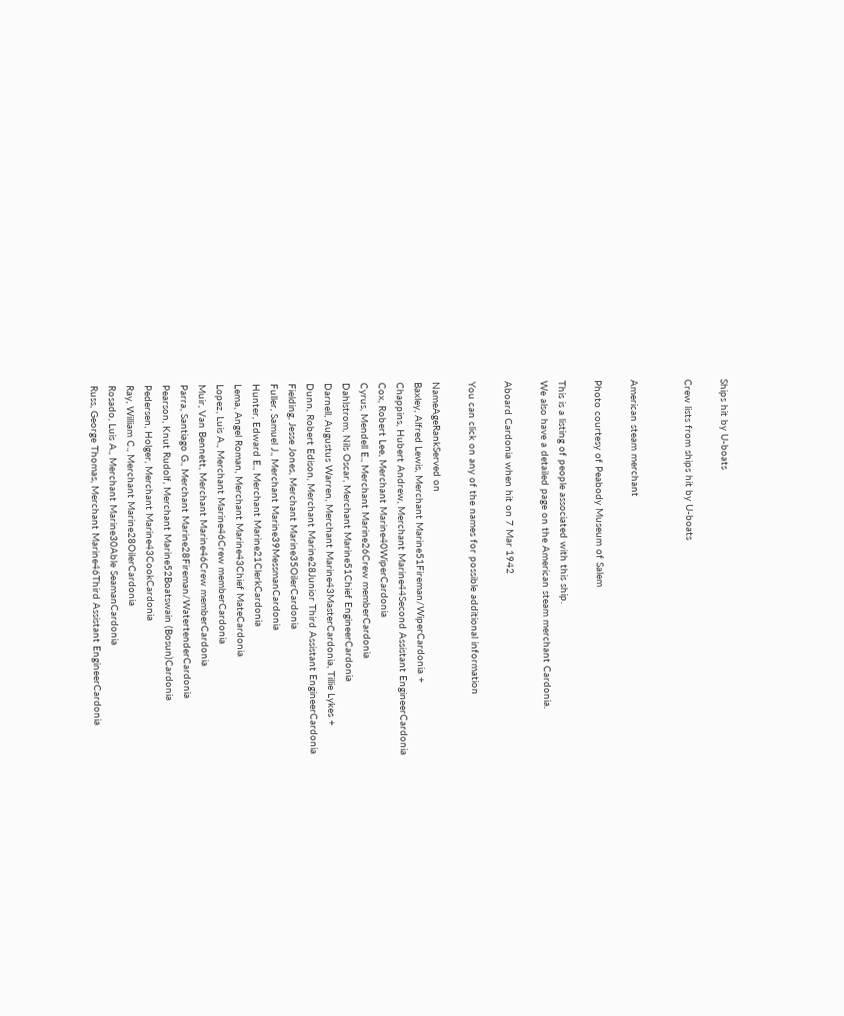Ships hit by U-boats

Crew lists from ships hit by U-boats


American steam merchant

Photo courtesy of Peabody Museum of Salem

This is a listing of people associated with this ship.
We also have a detailed page on the American steam merchant Cardonia.

Aboard Cardonia when hit on 7 Mar 1942

You can click on any of the names for possible additional information

NameAgeRankServed on
Baxley, Alfred Lewis, Merchant Marine51Fireman/WiperCardonia +
Chappins, Hubert Andrew, Merchant Marine44Second Assistant EngineerCardonia
Cox, Robert Lee, Merchant Marine40WiperCardonia
Cyrus, Mendell E., Merchant Marine26Crew memberCardonia
Dahlstrom, Nils Oscar, Merchant Marine51Chief EngineerCardonia
Darnell, Augustus Warren, Merchant Marine43MasterCardonia, Tillie Lykes +
Dunn, Robert Edison, Merchant Marine28Junior Third Assistant EngineerCardonia
Fielding, Jesse Jones, Merchant Marine35OilerCardonia
Fuller, Samuel J., Merchant Marine39MessmanCardonia
Hunter, Edward E., Merchant Marine21ClerkCardonia
Lema, Angel Roman, Merchant Marine43Chief MateCardonia
Lopez, Luis A., Merchant Marine46Crew memberCardonia
Muir, Van Bennett, Merchant Marine46Crew memberCardonia
Parra, Santiago G., Merchant Marine28Fireman/WatertenderCardonia
Pearson, Knut Rudolf, Merchant Marine52Boatswain (Bosun)Cardonia
Pedersen, Holger, Merchant Marine43CookCardonia
Ray, William C., Merchant Marine28OilerCardonia
Rosado, Luis A., Merchant Marine30Able SeamanCardonia
Russ, George Thomas, Merchant Marine46Third Assistant EngineerCardonia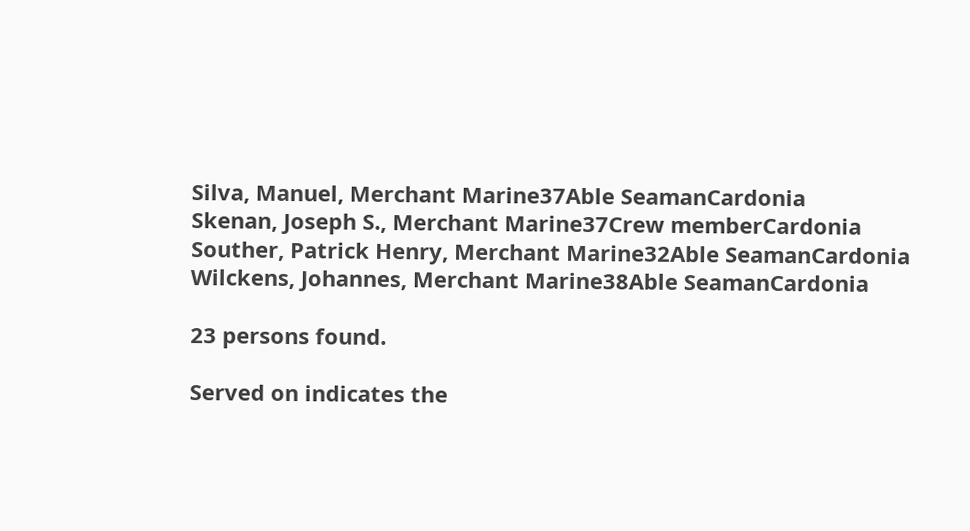Silva, Manuel, Merchant Marine37Able SeamanCardonia
Skenan, Joseph S., Merchant Marine37Crew memberCardonia
Souther, Patrick Henry, Merchant Marine32Able SeamanCardonia
Wilckens, Johannes, Merchant Marine38Able SeamanCardonia

23 persons found.

Served on indicates the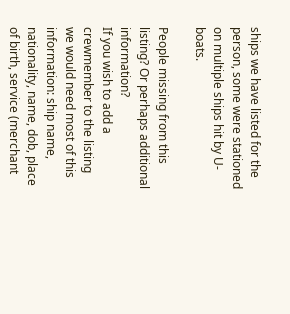ships we have listed for the person, some were stationed on multiple ships hit by U-boats.

People missing from this listing? Or perhaps additional information?
If you wish to add a crewmember to the listing we would need most of this information: ship name, nationality, name, dob, place of birth, service (merchant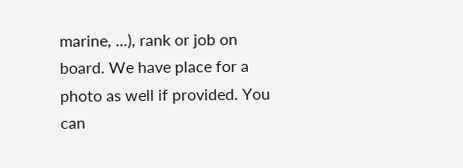marine, ...), rank or job on board. We have place for a photo as well if provided. You can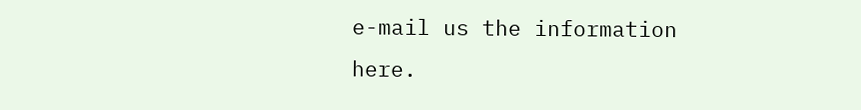e-mail us the information here.